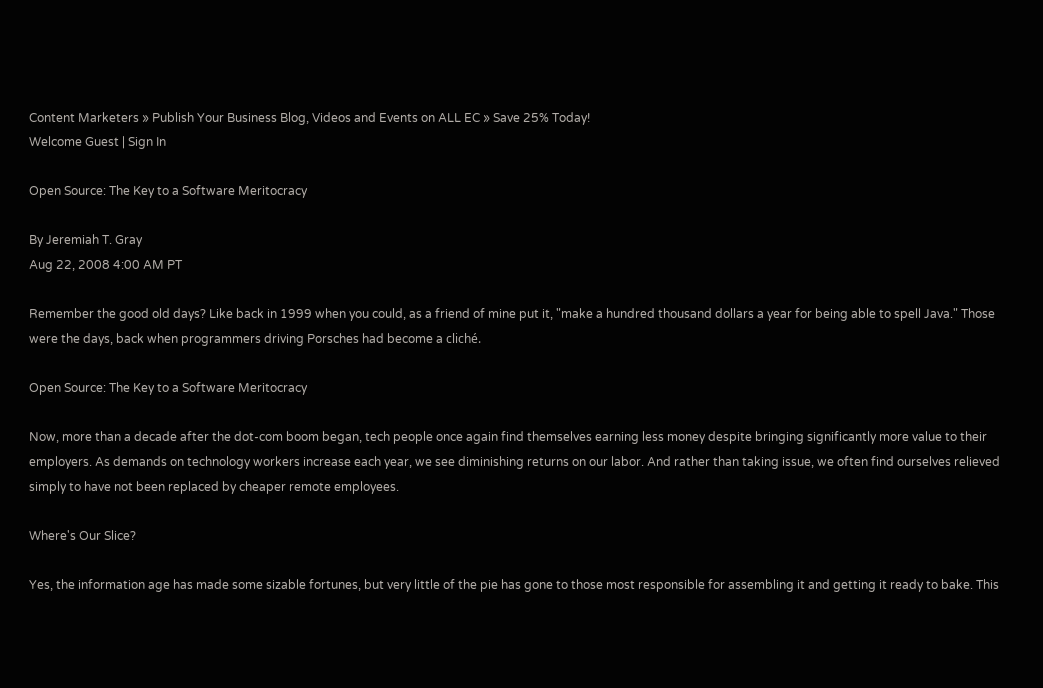Content Marketers » Publish Your Business Blog, Videos and Events on ALL EC » Save 25% Today!
Welcome Guest | Sign In

Open Source: The Key to a Software Meritocracy

By Jeremiah T. Gray
Aug 22, 2008 4:00 AM PT

Remember the good old days? Like back in 1999 when you could, as a friend of mine put it, "make a hundred thousand dollars a year for being able to spell Java." Those were the days, back when programmers driving Porsches had become a cliché.

Open Source: The Key to a Software Meritocracy

Now, more than a decade after the dot-com boom began, tech people once again find themselves earning less money despite bringing significantly more value to their employers. As demands on technology workers increase each year, we see diminishing returns on our labor. And rather than taking issue, we often find ourselves relieved simply to have not been replaced by cheaper remote employees.

Where's Our Slice?

Yes, the information age has made some sizable fortunes, but very little of the pie has gone to those most responsible for assembling it and getting it ready to bake. This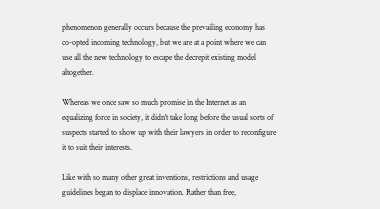phenomenon generally occurs because the prevailing economy has co-opted incoming technology, but we are at a point where we can use all the new technology to escape the decrepit existing model altogether.

Whereas we once saw so much promise in the Internet as an equalizing force in society, it didn't take long before the usual sorts of suspects started to show up with their lawyers in order to reconfigure it to suit their interests.

Like with so many other great inventions, restrictions and usage guidelines began to displace innovation. Rather than free,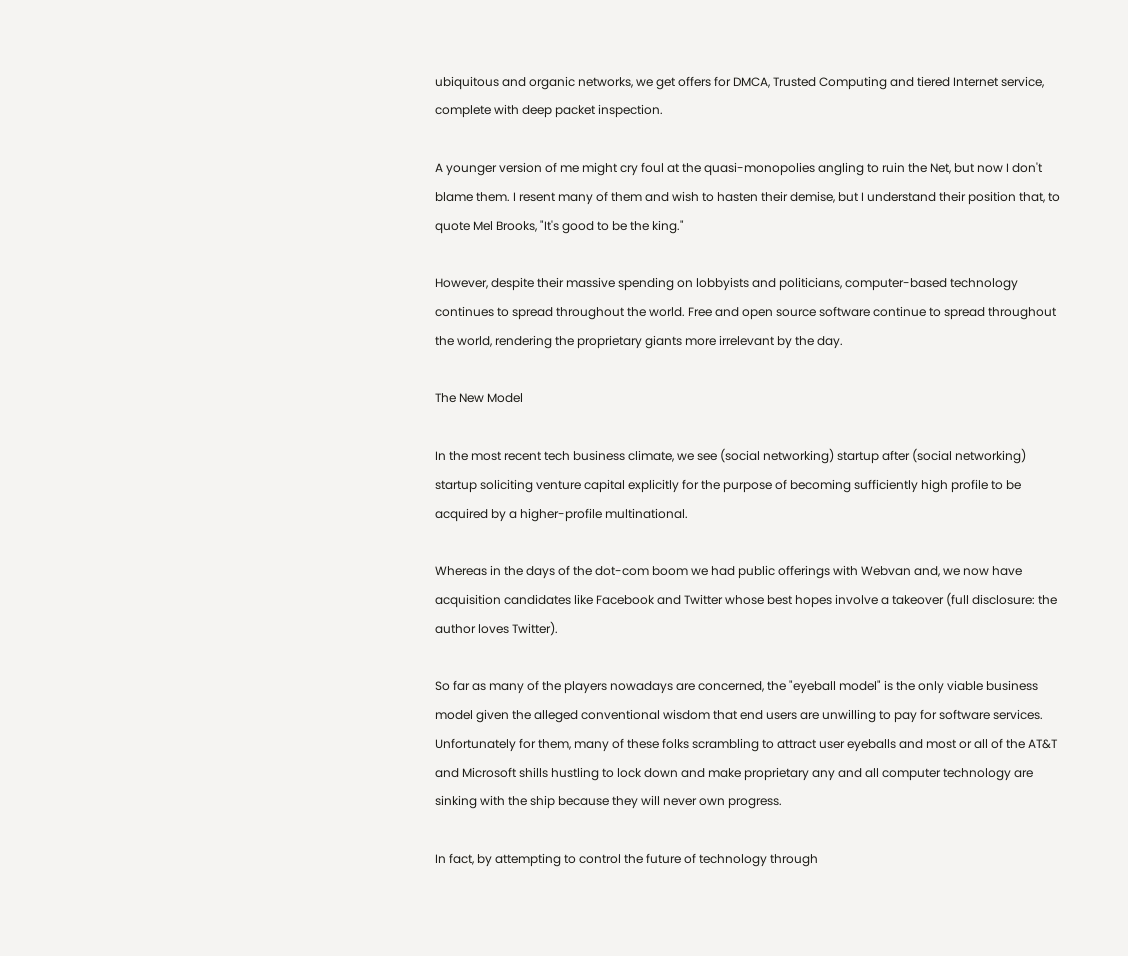ubiquitous and organic networks, we get offers for DMCA, Trusted Computing and tiered Internet service, complete with deep packet inspection.

A younger version of me might cry foul at the quasi-monopolies angling to ruin the Net, but now I don't blame them. I resent many of them and wish to hasten their demise, but I understand their position that, to quote Mel Brooks, "It's good to be the king."

However, despite their massive spending on lobbyists and politicians, computer-based technology continues to spread throughout the world. Free and open source software continue to spread throughout the world, rendering the proprietary giants more irrelevant by the day.

The New Model

In the most recent tech business climate, we see (social networking) startup after (social networking) startup soliciting venture capital explicitly for the purpose of becoming sufficiently high profile to be acquired by a higher-profile multinational.

Whereas in the days of the dot-com boom we had public offerings with Webvan and, we now have acquisition candidates like Facebook and Twitter whose best hopes involve a takeover (full disclosure: the author loves Twitter).

So far as many of the players nowadays are concerned, the "eyeball model" is the only viable business model given the alleged conventional wisdom that end users are unwilling to pay for software services. Unfortunately for them, many of these folks scrambling to attract user eyeballs and most or all of the AT&T and Microsoft shills hustling to lock down and make proprietary any and all computer technology are sinking with the ship because they will never own progress.

In fact, by attempting to control the future of technology through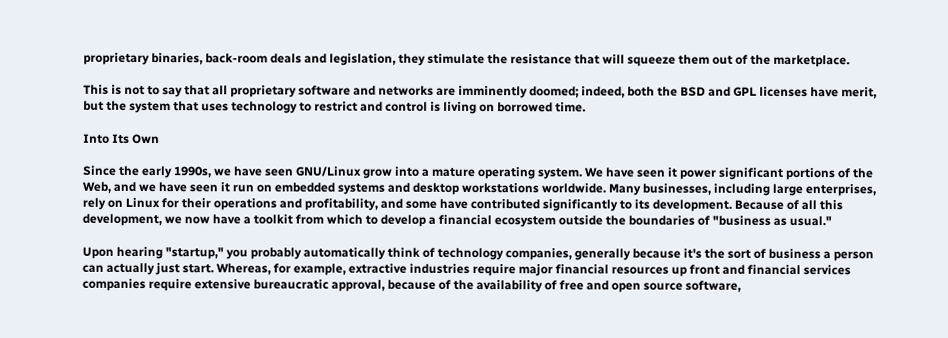proprietary binaries, back-room deals and legislation, they stimulate the resistance that will squeeze them out of the marketplace.

This is not to say that all proprietary software and networks are imminently doomed; indeed, both the BSD and GPL licenses have merit, but the system that uses technology to restrict and control is living on borrowed time.

Into Its Own

Since the early 1990s, we have seen GNU/Linux grow into a mature operating system. We have seen it power significant portions of the Web, and we have seen it run on embedded systems and desktop workstations worldwide. Many businesses, including large enterprises, rely on Linux for their operations and profitability, and some have contributed significantly to its development. Because of all this development, we now have a toolkit from which to develop a financial ecosystem outside the boundaries of "business as usual."

Upon hearing "startup," you probably automatically think of technology companies, generally because it's the sort of business a person can actually just start. Whereas, for example, extractive industries require major financial resources up front and financial services companies require extensive bureaucratic approval, because of the availability of free and open source software,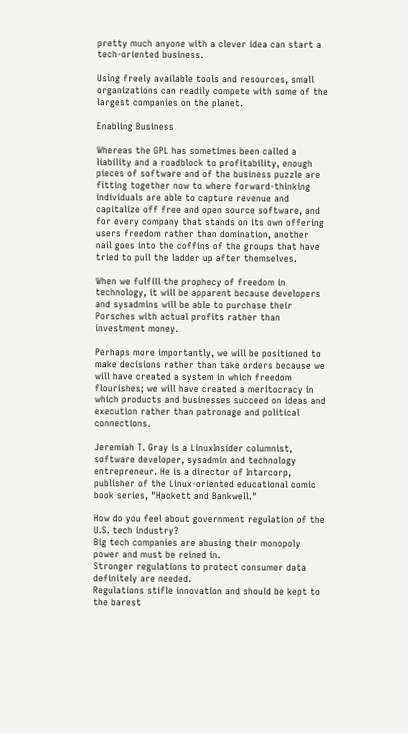pretty much anyone with a clever idea can start a tech-oriented business.

Using freely available tools and resources, small organizations can readily compete with some of the largest companies on the planet.

Enabling Business

Whereas the GPL has sometimes been called a liability and a roadblock to profitability, enough pieces of software and of the business puzzle are fitting together now to where forward-thinking individuals are able to capture revenue and capitalize off free and open source software, and for every company that stands on its own offering users freedom rather than domination, another nail goes into the coffins of the groups that have tried to pull the ladder up after themselves.

When we fulfill the prophecy of freedom in technology, it will be apparent because developers and sysadmins will be able to purchase their Porsches with actual profits rather than investment money.

Perhaps more importantly, we will be positioned to make decisions rather than take orders because we will have created a system in which freedom flourishes; we will have created a meritocracy in which products and businesses succeed on ideas and execution rather than patronage and political connections.

Jeremiah T. Gray is a LinuxInsider columnist, software developer, sysadmin and technology entrepreneur. He is a director of Intarcorp, publisher of the Linux-oriented educational comic book series, "Hackett and Bankwell."

How do you feel about government regulation of the U.S. tech industry?
Big tech companies are abusing their monopoly power and must be reined in.
Stronger regulations to protect consumer data definitely are needed.
Regulations stifle innovation and should be kept to the barest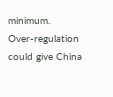minimum.
Over-regulation could give China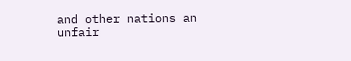and other nations an unfair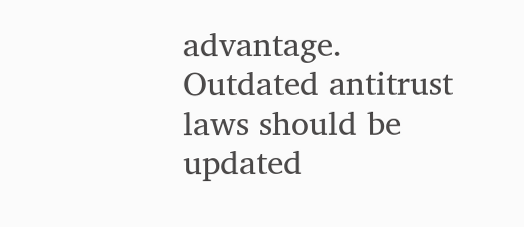advantage.
Outdated antitrust laws should be updated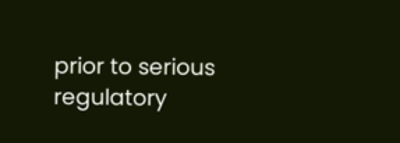prior to serious regulatory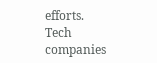efforts.
Tech companies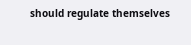should regulate themselves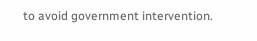to avoid government intervention.